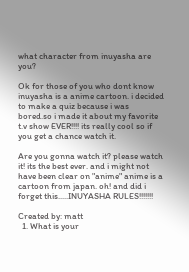what character from inuyasha are you?

Ok for those of you who dont know inuyasha is a anime cartoon. i decided to make a quiz because i was bored.so i made it about my favorite t.v show EVER!!!! its really cool so if you get a chance watch it.

Are you gonna watch it? please watch it! its the best ever. and i might not have been clear on "anime" anime is a cartoon from japan. oh! and did i forget this.....INUYASHA RULES!!!!!!!

Created by: matt
  1. What is your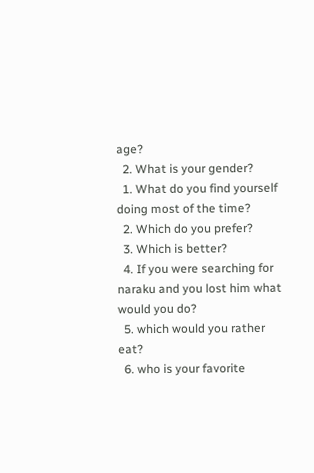age?
  2. What is your gender?
  1. What do you find yourself doing most of the time?
  2. Which do you prefer?
  3. Which is better?
  4. If you were searching for naraku and you lost him what would you do?
  5. which would you rather eat?
  6. who is your favorite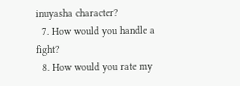inuyasha character?
  7. How would you handle a fight?
  8. How would you rate my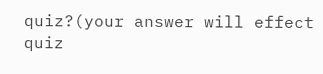quiz?(your answer will effect quiz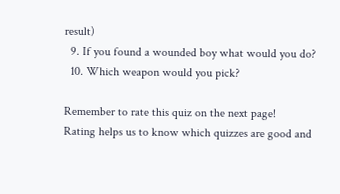result)
  9. If you found a wounded boy what would you do?
  10. Which weapon would you pick?

Remember to rate this quiz on the next page!
Rating helps us to know which quizzes are good and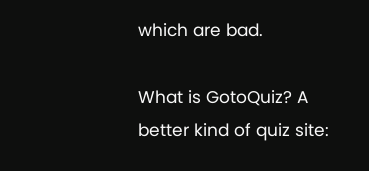which are bad.

What is GotoQuiz? A better kind of quiz site: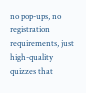no pop-ups, no registration requirements, just high-quality quizzes that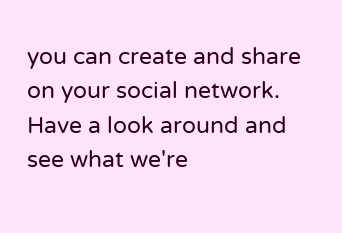you can create and share on your social network. Have a look around and see what we're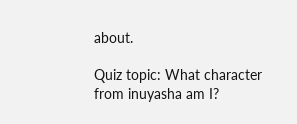about.

Quiz topic: What character from inuyasha am I?